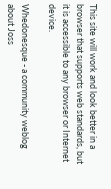This site will work and look better in a browser that supports web standards, but it is accessible to any browser or Internet device.

Whedonesque - a community weblog about Joss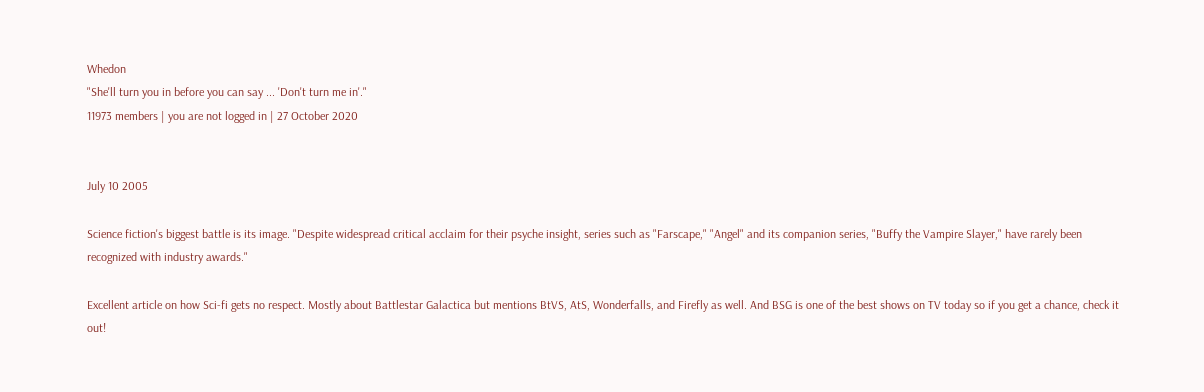Whedon
"She'll turn you in before you can say ... 'Don't turn me in'."
11973 members | you are not logged in | 27 October 2020


July 10 2005

Science fiction's biggest battle is its image. "Despite widespread critical acclaim for their psyche insight, series such as "Farscape," "Angel" and its companion series, "Buffy the Vampire Slayer," have rarely been recognized with industry awards."

Excellent article on how Sci-fi gets no respect. Mostly about Battlestar Galactica but mentions BtVS, AtS, Wonderfalls, and Firefly as well. And BSG is one of the best shows on TV today so if you get a chance, check it out!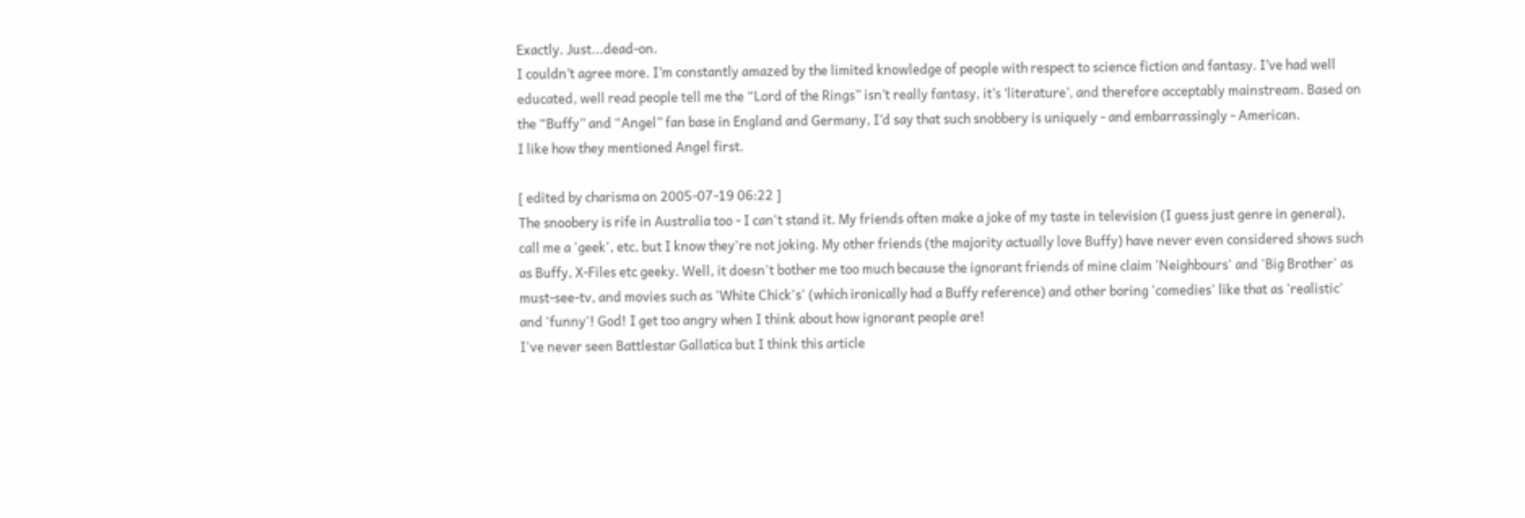Exactly. Just...dead-on.
I couldn’t agree more. I’m constantly amazed by the limited knowledge of people with respect to science fiction and fantasy. I’ve had well educated, well read people tell me the “Lord of the Rings” isn’t really fantasy, it’s ‘literature’, and therefore acceptably mainstream. Based on the “Buffy” and “Angel” fan base in England and Germany, I’d say that such snobbery is uniquely - and embarrassingly - American.
I like how they mentioned Angel first.

[ edited by charisma on 2005-07-19 06:22 ]
The snoobery is rife in Australia too - I can't stand it. My friends often make a joke of my taste in television (I guess just genre in general), call me a 'geek', etc, but I know they're not joking. My other friends (the majority actually love Buffy) have never even considered shows such as Buffy, X-Files etc geeky. Well, it doesn't bother me too much because the ignorant friends of mine claim 'Neighbours' and 'Big Brother' as must-see-tv, and movies such as 'White Chick's' (which ironically had a Buffy reference) and other boring 'comedies' like that as 'realistic' and 'funny'! God! I get too angry when I think about how ignorant people are!
I've never seen Battlestar Gallatica but I think this article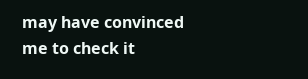may have convinced me to check it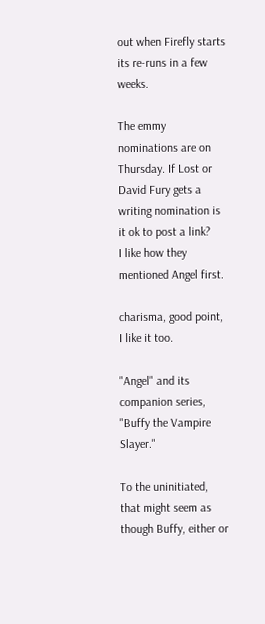out when Firefly starts its re-runs in a few weeks.

The emmy nominations are on Thursday. If Lost or David Fury gets a writing nomination is it ok to post a link?
I like how they mentioned Angel first.

charisma, good point, I like it too.

"Angel" and its companion series, "Buffy the Vampire Slayer."

To the uninitiated, that might seem as though Buffy, either or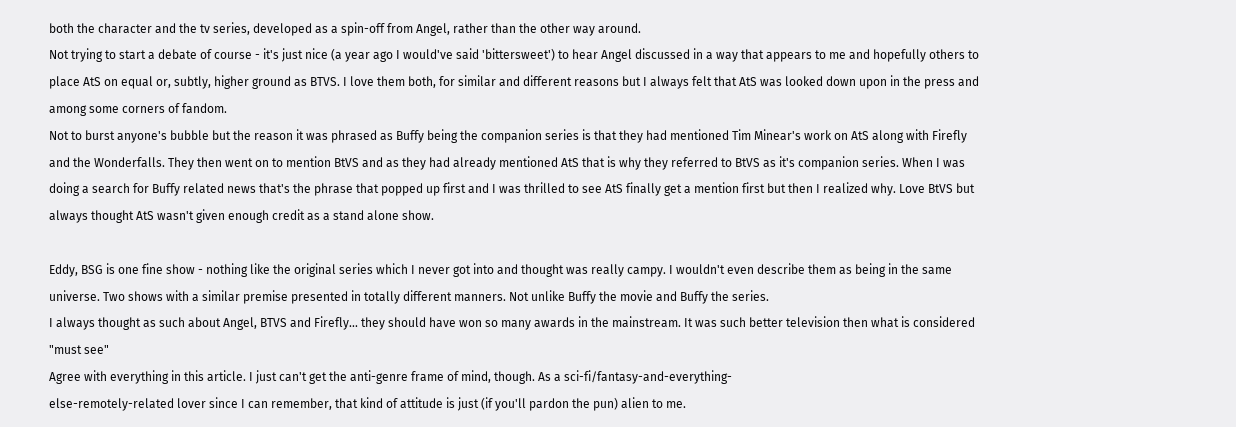both the character and the tv series, developed as a spin-off from Angel, rather than the other way around.
Not trying to start a debate of course - it's just nice (a year ago I would've said 'bittersweet') to hear Angel discussed in a way that appears to me and hopefully others to place AtS on equal or, subtly, higher ground as BTVS. I love them both, for similar and different reasons but I always felt that AtS was looked down upon in the press and among some corners of fandom.
Not to burst anyone's bubble but the reason it was phrased as Buffy being the companion series is that they had mentioned Tim Minear's work on AtS along with Firefly and the Wonderfalls. They then went on to mention BtVS and as they had already mentioned AtS that is why they referred to BtVS as it's companion series. When I was doing a search for Buffy related news that's the phrase that popped up first and I was thrilled to see AtS finally get a mention first but then I realized why. Love BtVS but always thought AtS wasn't given enough credit as a stand alone show.

Eddy, BSG is one fine show - nothing like the original series which I never got into and thought was really campy. I wouldn't even describe them as being in the same universe. Two shows with a similar premise presented in totally different manners. Not unlike Buffy the movie and Buffy the series.
I always thought as such about Angel, BTVS and Firefly... they should have won so many awards in the mainstream. It was such better television then what is considered "must see"
Agree with everything in this article. I just can't get the anti-genre frame of mind, though. As a sci-fi/fantasy-and-everything-
else-remotely-related lover since I can remember, that kind of attitude is just (if you'll pardon the pun) alien to me.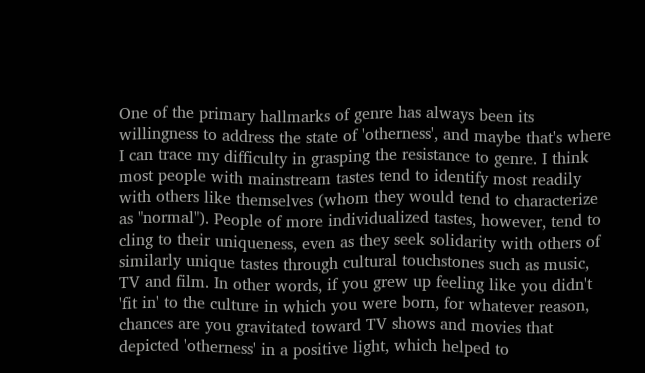One of the primary hallmarks of genre has always been its willingness to address the state of 'otherness', and maybe that's where I can trace my difficulty in grasping the resistance to genre. I think most people with mainstream tastes tend to identify most readily with others like themselves (whom they would tend to characterize as "normal"). People of more individualized tastes, however, tend to cling to their uniqueness, even as they seek solidarity with others of similarly unique tastes through cultural touchstones such as music, TV and film. In other words, if you grew up feeling like you didn't 'fit in' to the culture in which you were born, for whatever reason, chances are you gravitated toward TV shows and movies that depicted 'otherness' in a positive light, which helped to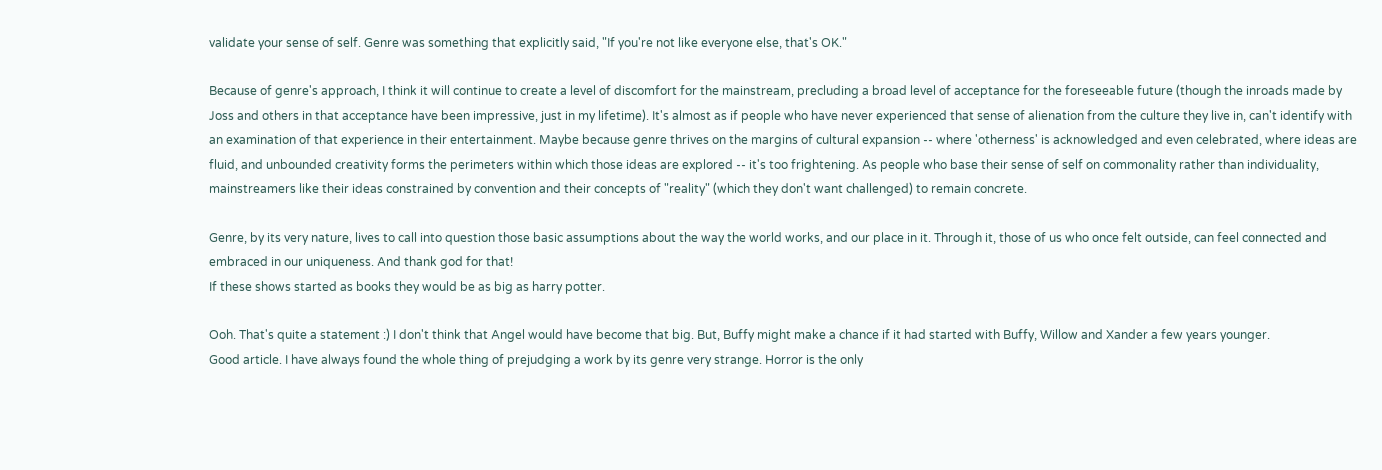validate your sense of self. Genre was something that explicitly said, "If you're not like everyone else, that's OK."

Because of genre's approach, I think it will continue to create a level of discomfort for the mainstream, precluding a broad level of acceptance for the foreseeable future (though the inroads made by Joss and others in that acceptance have been impressive, just in my lifetime). It's almost as if people who have never experienced that sense of alienation from the culture they live in, can't identify with an examination of that experience in their entertainment. Maybe because genre thrives on the margins of cultural expansion -- where 'otherness' is acknowledged and even celebrated, where ideas are fluid, and unbounded creativity forms the perimeters within which those ideas are explored -- it's too frightening. As people who base their sense of self on commonality rather than individuality, mainstreamers like their ideas constrained by convention and their concepts of "reality" (which they don't want challenged) to remain concrete.

Genre, by its very nature, lives to call into question those basic assumptions about the way the world works, and our place in it. Through it, those of us who once felt outside, can feel connected and embraced in our uniqueness. And thank god for that!
If these shows started as books they would be as big as harry potter.

Ooh. That's quite a statement :) I don't think that Angel would have become that big. But, Buffy might make a chance if it had started with Buffy, Willow and Xander a few years younger.
Good article. I have always found the whole thing of prejudging a work by its genre very strange. Horror is the only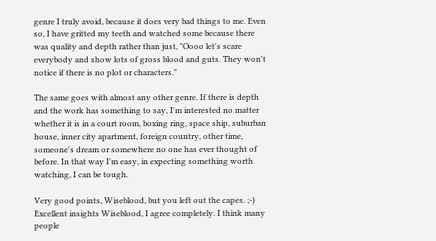genre I truly avoid, because it does very bad things to me. Even so, I have gritted my teeth and watched some because there was quality and depth rather than just, "Oooo let's scare everybody and show lots of gross blood and guts. They won't notice if there is no plot or characters."

The same goes with almost any other genre. If there is depth and the work has something to say, I'm interested no matter whether it is in a court room, boxing ring, space ship, suburban house, inner city apartment, foreign country, other time, someone's dream or somewhere no one has ever thought of before. In that way I'm easy, in expecting something worth watching, I can be tough.

Very good points, Wiseblood, but you left out the capes. ;-)
Excellent insights Wiseblood, I agree completely. I think many people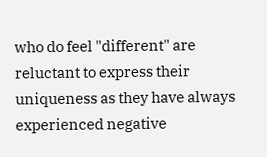who do feel "different" are reluctant to express their uniqueness as they have always experienced negative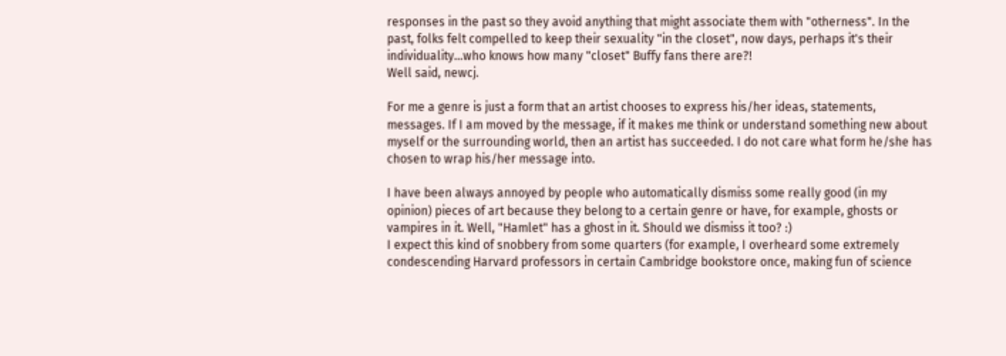responses in the past so they avoid anything that might associate them with "otherness". In the past, folks felt compelled to keep their sexuality "in the closet", now days, perhaps it's their individuality...who knows how many "closet" Buffy fans there are?!
Well said, newcj.

For me a genre is just a form that an artist chooses to express his/her ideas, statements, messages. If I am moved by the message, if it makes me think or understand something new about myself or the surrounding world, then an artist has succeeded. I do not care what form he/she has chosen to wrap his/her message into.

I have been always annoyed by people who automatically dismiss some really good (in my opinion) pieces of art because they belong to a certain genre or have, for example, ghosts or vampires in it. Well, "Hamlet" has a ghost in it. Should we dismiss it too? :)
I expect this kind of snobbery from some quarters (for example, I overheard some extremely condescending Harvard professors in certain Cambridge bookstore once, making fun of science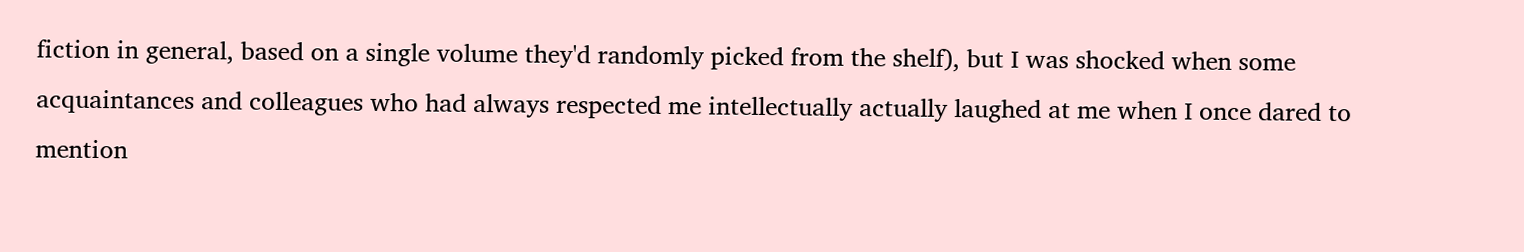fiction in general, based on a single volume they'd randomly picked from the shelf), but I was shocked when some acquaintances and colleagues who had always respected me intellectually actually laughed at me when I once dared to mention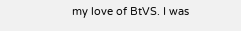my love of BtVS. I was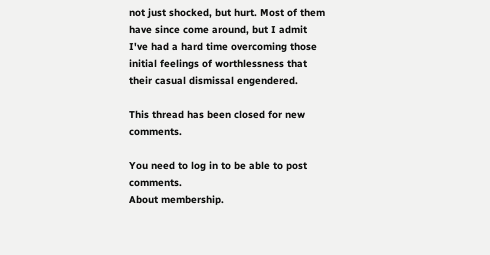not just shocked, but hurt. Most of them have since come around, but I admit I've had a hard time overcoming those initial feelings of worthlessness that their casual dismissal engendered.

This thread has been closed for new comments.

You need to log in to be able to post comments.
About membership.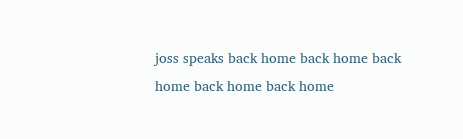joss speaks back home back home back home back home back home